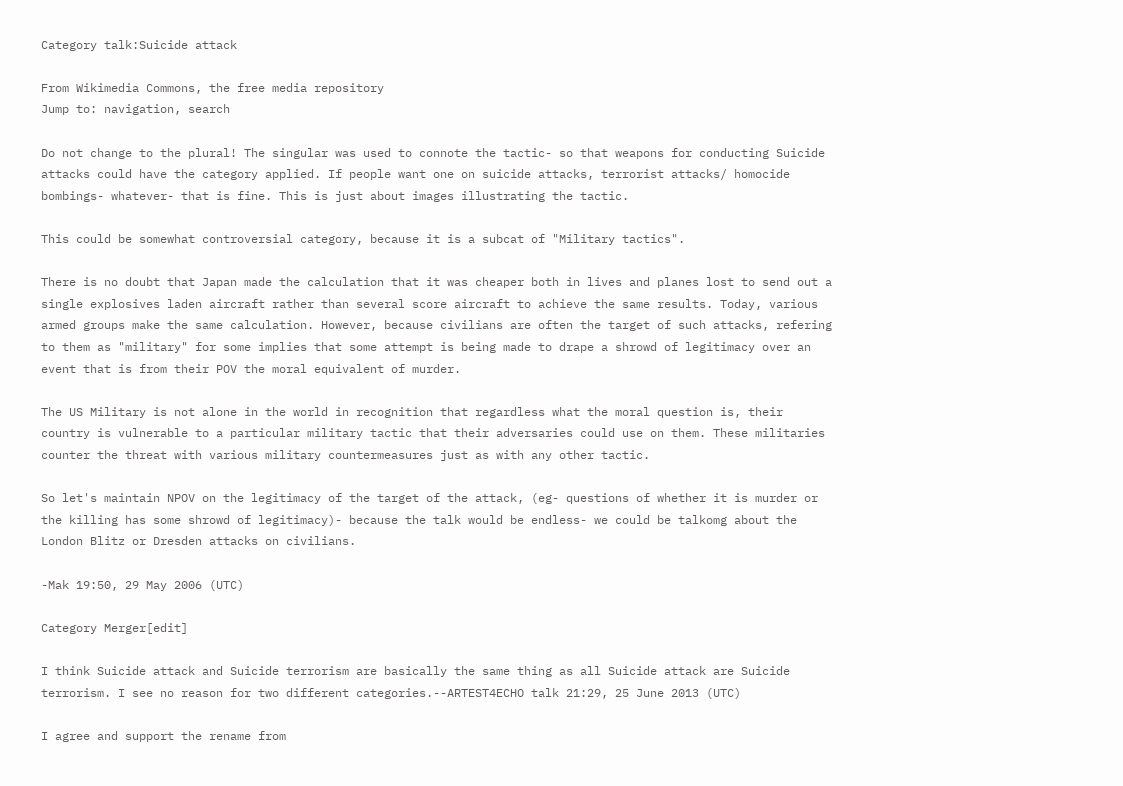Category talk:Suicide attack

From Wikimedia Commons, the free media repository
Jump to: navigation, search

Do not change to the plural! The singular was used to connote the tactic- so that weapons for conducting Suicide attacks could have the category applied. If people want one on suicide attacks, terrorist attacks/ homocide bombings- whatever- that is fine. This is just about images illustrating the tactic.

This could be somewhat controversial category, because it is a subcat of "Military tactics".

There is no doubt that Japan made the calculation that it was cheaper both in lives and planes lost to send out a single explosives laden aircraft rather than several score aircraft to achieve the same results. Today, various armed groups make the same calculation. However, because civilians are often the target of such attacks, refering to them as "military" for some implies that some attempt is being made to drape a shrowd of legitimacy over an event that is from their POV the moral equivalent of murder.

The US Military is not alone in the world in recognition that regardless what the moral question is, their country is vulnerable to a particular military tactic that their adversaries could use on them. These militaries counter the threat with various military countermeasures just as with any other tactic.

So let's maintain NPOV on the legitimacy of the target of the attack, (eg- questions of whether it is murder or the killing has some shrowd of legitimacy)- because the talk would be endless- we could be talkomg about the London Blitz or Dresden attacks on civilians.

-Mak 19:50, 29 May 2006 (UTC)

Category Merger[edit]

I think Suicide attack and Suicide terrorism are basically the same thing as all Suicide attack are Suicide terrorism. I see no reason for two different categories.--ARTEST4ECHO talk 21:29, 25 June 2013 (UTC)

I agree and support the rename from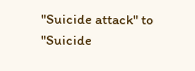"Suicide attack" to "Suicide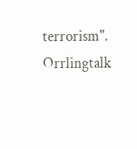terrorism". Orrlingtalk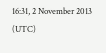16:31, 2 November 2013 (UTC)